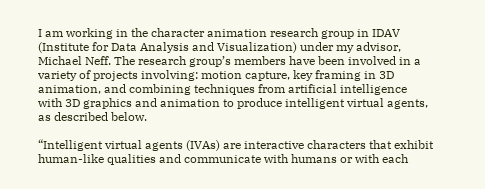I am working in the character animation research group in IDAV (Institute for Data Analysis and Visualization) under my advisor, Michael Neff. The research group’s members have been involved in a variety of projects involving: motion capture, key framing in 3D animation, and combining techniques from artificial intelligence with 3D graphics and animation to produce intelligent virtual agents, as described below.

“Intelligent virtual agents (IVAs) are interactive characters that exhibit human-like qualities and communicate with humans or with each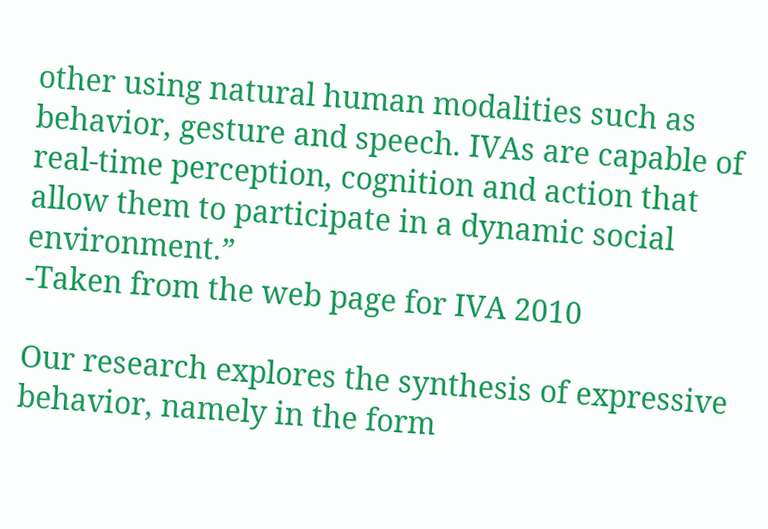other using natural human modalities such as behavior, gesture and speech. IVAs are capable of real-time perception, cognition and action that allow them to participate in a dynamic social environment.”
-Taken from the web page for IVA 2010

Our research explores the synthesis of expressive behavior, namely in the form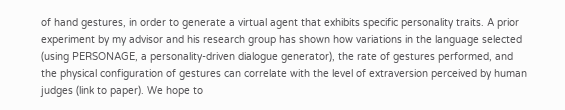of hand gestures, in order to generate a virtual agent that exhibits specific personality traits. A prior experiment by my advisor and his research group has shown how variations in the language selected (using PERSONAGE, a personality-driven dialogue generator), the rate of gestures performed, and the physical configuration of gestures can correlate with the level of extraversion perceived by human judges (link to paper). We hope to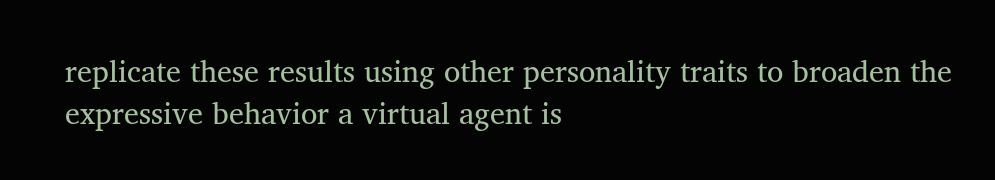replicate these results using other personality traits to broaden the expressive behavior a virtual agent is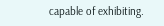capable of exhibiting.